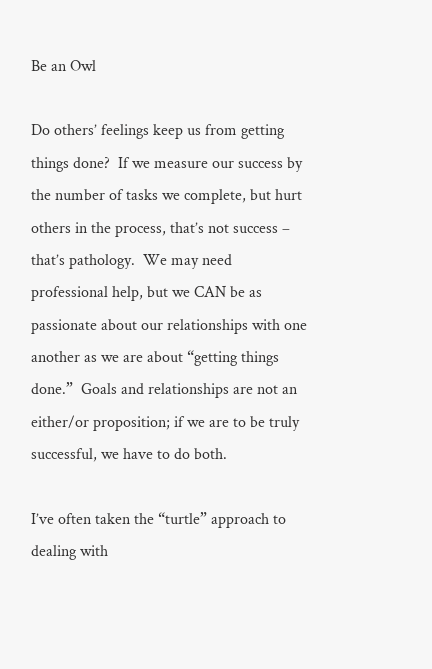Be an Owl

Do others’ feelings keep us from getting things done?  If we measure our success by the number of tasks we complete, but hurt others in the process, that’s not success – that’s pathology.  We may need professional help, but we CAN be as passionate about our relationships with one another as we are about “getting things done.”  Goals and relationships are not an either/or proposition; if we are to be truly successful, we have to do both.

I’ve often taken the “turtle” approach to dealing with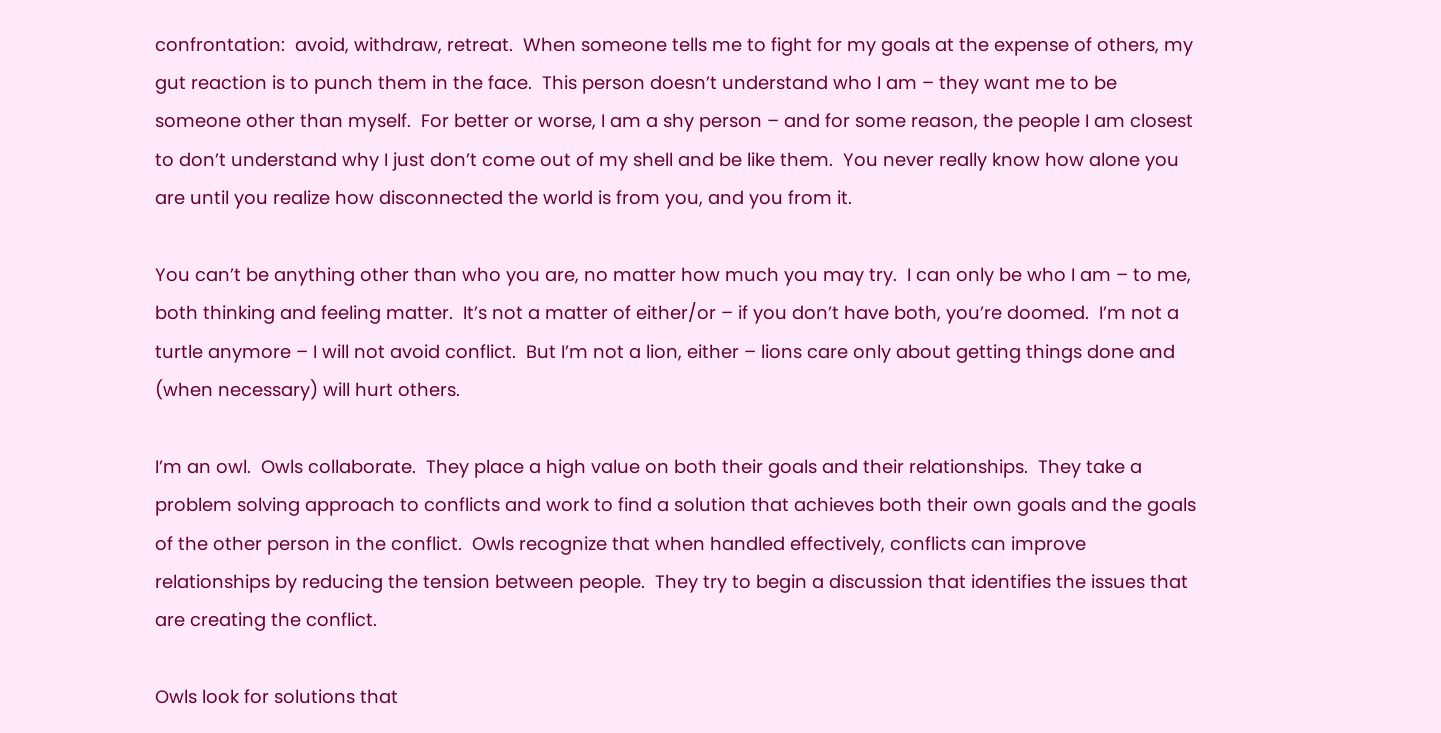confrontation:  avoid, withdraw, retreat.  When someone tells me to fight for my goals at the expense of others, my gut reaction is to punch them in the face.  This person doesn’t understand who I am – they want me to be someone other than myself.  For better or worse, I am a shy person – and for some reason, the people I am closest to don’t understand why I just don’t come out of my shell and be like them.  You never really know how alone you are until you realize how disconnected the world is from you, and you from it.

You can’t be anything other than who you are, no matter how much you may try.  I can only be who I am – to me, both thinking and feeling matter.  It’s not a matter of either/or – if you don’t have both, you’re doomed.  I’m not a turtle anymore – I will not avoid conflict.  But I’m not a lion, either – lions care only about getting things done and (when necessary) will hurt others.

I’m an owl.  Owls collaborate.  They place a high value on both their goals and their relationships.  They take a problem solving approach to conflicts and work to find a solution that achieves both their own goals and the goals of the other person in the conflict.  Owls recognize that when handled effectively, conflicts can improve relationships by reducing the tension between people.  They try to begin a discussion that identifies the issues that are creating the conflict.

Owls look for solutions that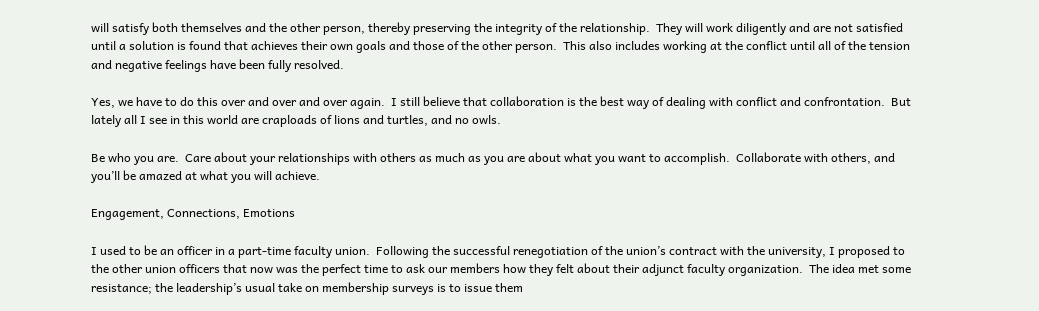will satisfy both themselves and the other person, thereby preserving the integrity of the relationship.  They will work diligently and are not satisfied until a solution is found that achieves their own goals and those of the other person.  This also includes working at the conflict until all of the tension and negative feelings have been fully resolved.

Yes, we have to do this over and over and over again.  I still believe that collaboration is the best way of dealing with conflict and confrontation.  But lately all I see in this world are craploads of lions and turtles, and no owls.

Be who you are.  Care about your relationships with others as much as you are about what you want to accomplish.  Collaborate with others, and you’ll be amazed at what you will achieve.

Engagement, Connections, Emotions

I used to be an officer in a part-time faculty union.  Following the successful renegotiation of the union’s contract with the university, I proposed to the other union officers that now was the perfect time to ask our members how they felt about their adjunct faculty organization.  The idea met some resistance; the leadership’s usual take on membership surveys is to issue them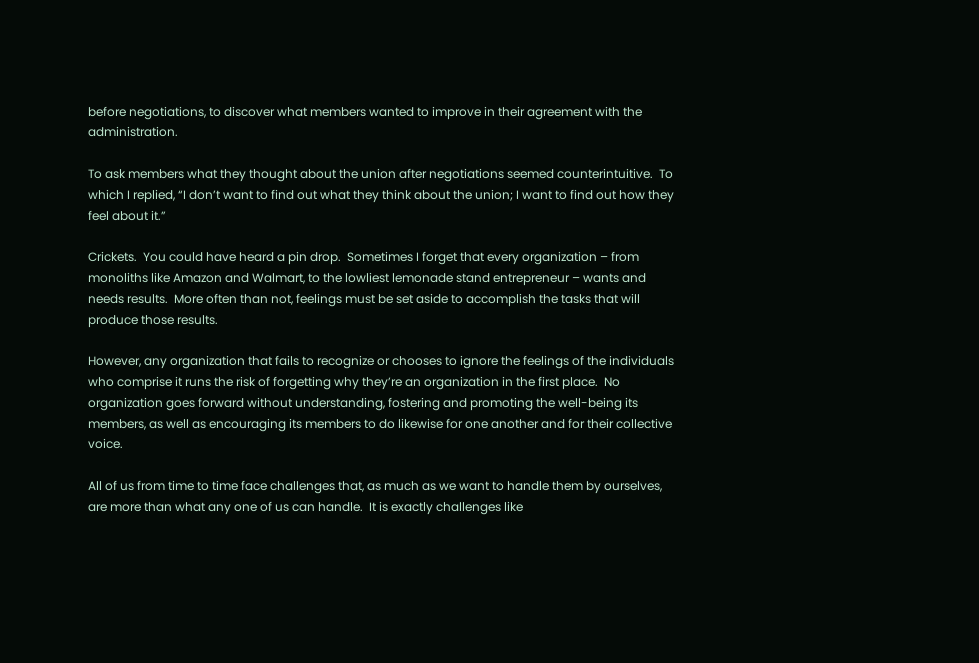before negotiations, to discover what members wanted to improve in their agreement with the administration.

To ask members what they thought about the union after negotiations seemed counterintuitive.  To which I replied, “I don’t want to find out what they think about the union; I want to find out how they feel about it.”

Crickets.  You could have heard a pin drop.  Sometimes I forget that every organization – from monoliths like Amazon and Walmart, to the lowliest lemonade stand entrepreneur – wants and needs results.  More often than not, feelings must be set aside to accomplish the tasks that will produce those results.

However, any organization that fails to recognize or chooses to ignore the feelings of the individuals who comprise it runs the risk of forgetting why they’re an organization in the first place.  No organization goes forward without understanding, fostering and promoting the well-being its members, as well as encouraging its members to do likewise for one another and for their collective voice.

All of us from time to time face challenges that, as much as we want to handle them by ourselves, are more than what any one of us can handle.  It is exactly challenges like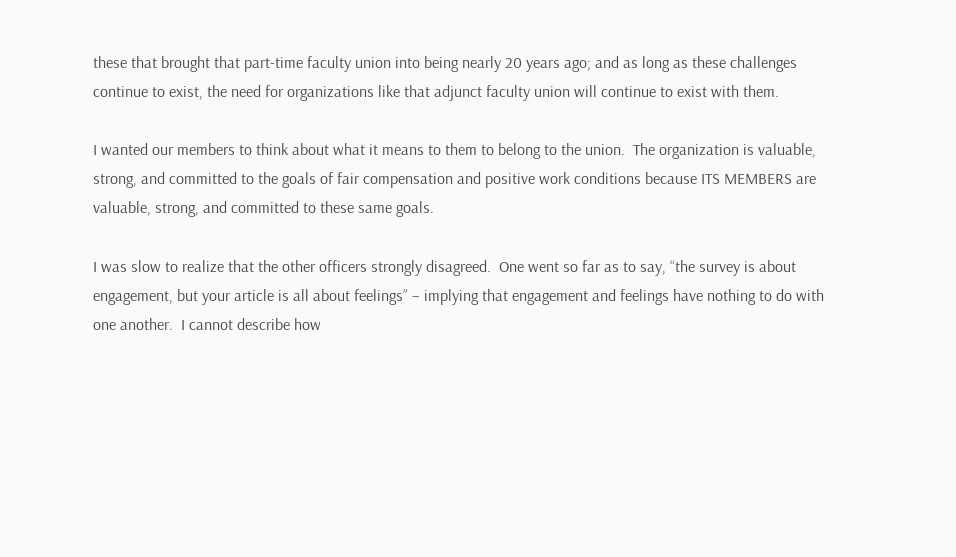these that brought that part-time faculty union into being nearly 20 years ago; and as long as these challenges continue to exist, the need for organizations like that adjunct faculty union will continue to exist with them.

I wanted our members to think about what it means to them to belong to the union.  The organization is valuable, strong, and committed to the goals of fair compensation and positive work conditions because ITS MEMBERS are valuable, strong, and committed to these same goals.

I was slow to realize that the other officers strongly disagreed.  One went so far as to say, “the survey is about engagement, but your article is all about feelings” – implying that engagement and feelings have nothing to do with one another.  I cannot describe how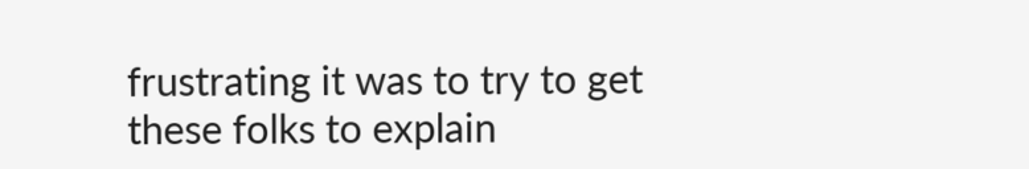frustrating it was to try to get these folks to explain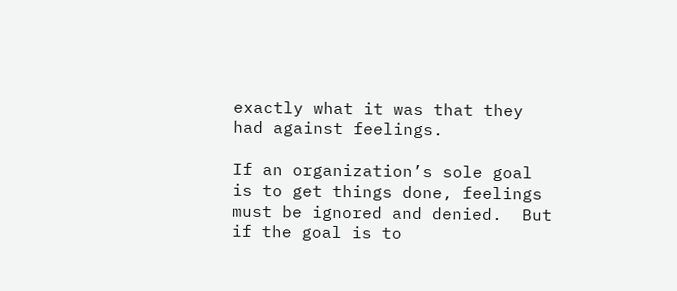exactly what it was that they had against feelings.

If an organization’s sole goal is to get things done, feelings must be ignored and denied.  But if the goal is to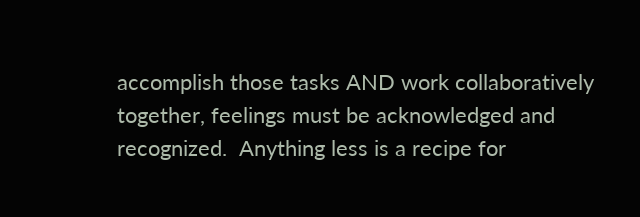accomplish those tasks AND work collaboratively together, feelings must be acknowledged and recognized.  Anything less is a recipe for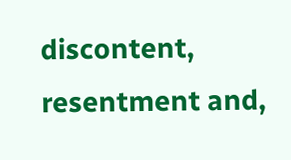discontent, resentment and,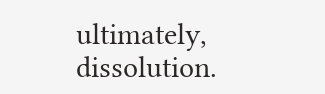ultimately, dissolution.